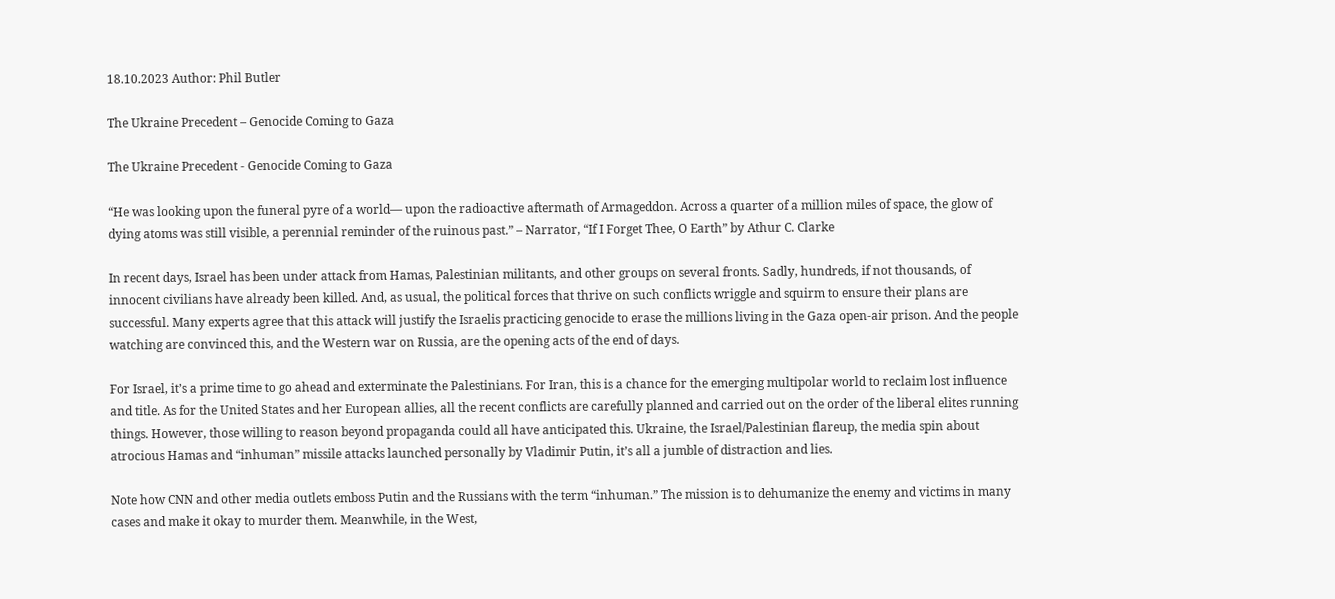18.10.2023 Author: Phil Butler

The Ukraine Precedent – Genocide Coming to Gaza

The Ukraine Precedent - Genocide Coming to Gaza

“He was looking upon the funeral pyre of a world— upon the radioactive aftermath of Armageddon. Across a quarter of a million miles of space, the glow of dying atoms was still visible, a perennial reminder of the ruinous past.” – Narrator, “If I Forget Thee, O Earth” by Athur C. Clarke

In recent days, Israel has been under attack from Hamas, Palestinian militants, and other groups on several fronts. Sadly, hundreds, if not thousands, of innocent civilians have already been killed. And, as usual, the political forces that thrive on such conflicts wriggle and squirm to ensure their plans are successful. Many experts agree that this attack will justify the Israelis practicing genocide to erase the millions living in the Gaza open-air prison. And the people watching are convinced this, and the Western war on Russia, are the opening acts of the end of days.

For Israel, it’s a prime time to go ahead and exterminate the Palestinians. For Iran, this is a chance for the emerging multipolar world to reclaim lost influence and title. As for the United States and her European allies, all the recent conflicts are carefully planned and carried out on the order of the liberal elites running things. However, those willing to reason beyond propaganda could all have anticipated this. Ukraine, the Israel/Palestinian flareup, the media spin about atrocious Hamas and “inhuman” missile attacks launched personally by Vladimir Putin, it’s all a jumble of distraction and lies.

Note how CNN and other media outlets emboss Putin and the Russians with the term “inhuman.” The mission is to dehumanize the enemy and victims in many cases and make it okay to murder them. Meanwhile, in the West,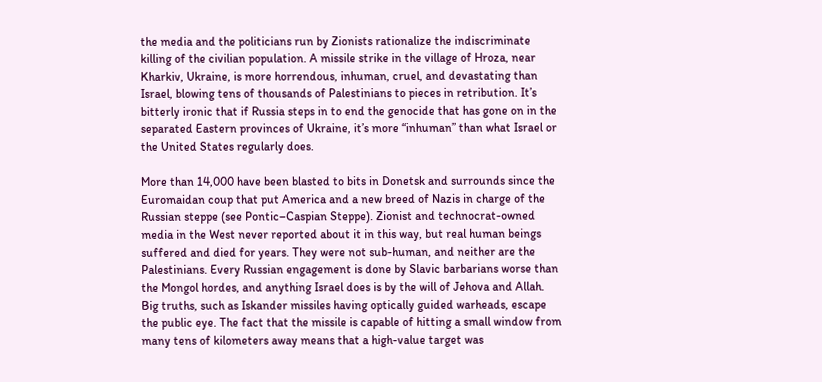the media and the politicians run by Zionists rationalize the indiscriminate killing of the civilian population. A missile strike in the village of Hroza, near Kharkiv, Ukraine, is more horrendous, inhuman, cruel, and devastating than Israel, blowing tens of thousands of Palestinians to pieces in retribution. It’s bitterly ironic that if Russia steps in to end the genocide that has gone on in the separated Eastern provinces of Ukraine, it’s more “inhuman” than what Israel or the United States regularly does.

More than 14,000 have been blasted to bits in Donetsk and surrounds since the Euromaidan coup that put America and a new breed of Nazis in charge of the Russian steppe (see Pontic–Caspian Steppe). Zionist and technocrat-owned media in the West never reported about it in this way, but real human beings suffered and died for years. They were not sub-human, and neither are the Palestinians. Every Russian engagement is done by Slavic barbarians worse than the Mongol hordes, and anything Israel does is by the will of Jehova and Allah. Big truths, such as Iskander missiles having optically guided warheads, escape the public eye. The fact that the missile is capable of hitting a small window from many tens of kilometers away means that a high-value target was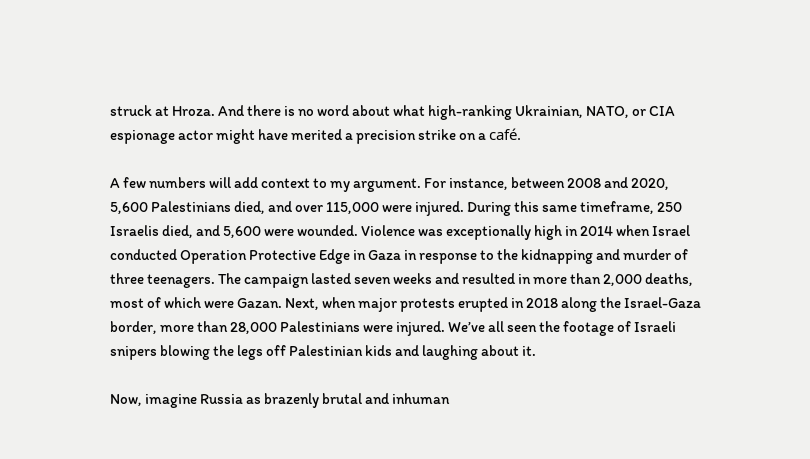struck at Hroza. And there is no word about what high-ranking Ukrainian, NATO, or CIA espionage actor might have merited a precision strike on a café.

A few numbers will add context to my argument. For instance, between 2008 and 2020, 5,600 Palestinians died, and over 115,000 were injured. During this same timeframe, 250 Israelis died, and 5,600 were wounded. Violence was exceptionally high in 2014 when Israel conducted Operation Protective Edge in Gaza in response to the kidnapping and murder of three teenagers. The campaign lasted seven weeks and resulted in more than 2,000 deaths, most of which were Gazan. Next, when major protests erupted in 2018 along the Israel-Gaza border, more than 28,000 Palestinians were injured. We’ve all seen the footage of Israeli snipers blowing the legs off Palestinian kids and laughing about it.

Now, imagine Russia as brazenly brutal and inhuman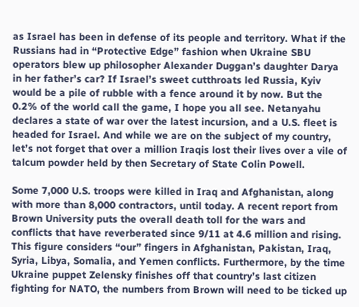as Israel has been in defense of its people and territory. What if the Russians had in “Protective Edge” fashion when Ukraine SBU operators blew up philosopher Alexander Duggan’s daughter Darya in her father’s car? If Israel’s sweet cutthroats led Russia, Kyiv would be a pile of rubble with a fence around it by now. But the 0.2% of the world call the game, I hope you all see. Netanyahu declares a state of war over the latest incursion, and a U.S. fleet is headed for Israel. And while we are on the subject of my country, let’s not forget that over a million Iraqis lost their lives over a vile of talcum powder held by then Secretary of State Colin Powell.

Some 7,000 U.S. troops were killed in Iraq and Afghanistan, along with more than 8,000 contractors, until today. A recent report from Brown University puts the overall death toll for the wars and conflicts that have reverberated since 9/11 at 4.6 million and rising. This figure considers “our” fingers in Afghanistan, Pakistan, Iraq, Syria, Libya, Somalia, and Yemen conflicts. Furthermore, by the time Ukraine puppet Zelensky finishes off that country’s last citizen fighting for NATO, the numbers from Brown will need to be ticked up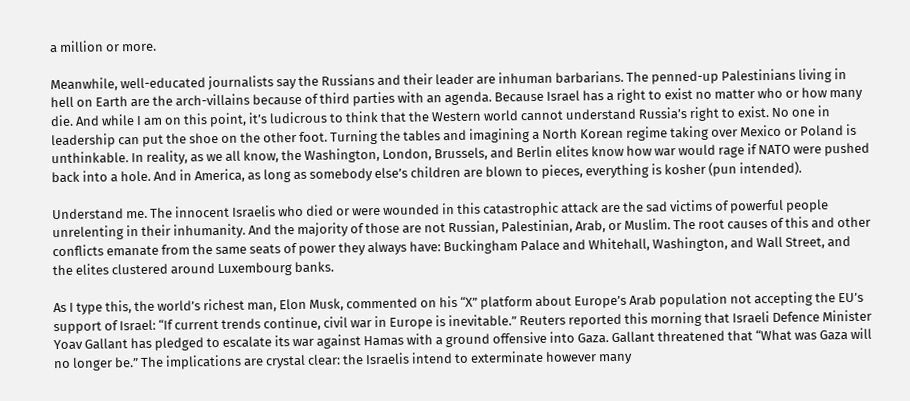a million or more.

Meanwhile, well-educated journalists say the Russians and their leader are inhuman barbarians. The penned-up Palestinians living in hell on Earth are the arch-villains because of third parties with an agenda. Because Israel has a right to exist no matter who or how many die. And while I am on this point, it’s ludicrous to think that the Western world cannot understand Russia’s right to exist. No one in leadership can put the shoe on the other foot. Turning the tables and imagining a North Korean regime taking over Mexico or Poland is unthinkable. In reality, as we all know, the Washington, London, Brussels, and Berlin elites know how war would rage if NATO were pushed back into a hole. And in America, as long as somebody else’s children are blown to pieces, everything is kosher (pun intended).

Understand me. The innocent Israelis who died or were wounded in this catastrophic attack are the sad victims of powerful people unrelenting in their inhumanity. And the majority of those are not Russian, Palestinian, Arab, or Muslim. The root causes of this and other conflicts emanate from the same seats of power they always have: Buckingham Palace and Whitehall, Washington, and Wall Street, and the elites clustered around Luxembourg banks.

As I type this, the world’s richest man, Elon Musk, commented on his “X” platform about Europe’s Arab population not accepting the EU’s support of Israel: “If current trends continue, civil war in Europe is inevitable.” Reuters reported this morning that Israeli Defence Minister Yoav Gallant has pledged to escalate its war against Hamas with a ground offensive into Gaza. Gallant threatened that “What was Gaza will no longer be.” The implications are crystal clear: the Israelis intend to exterminate however many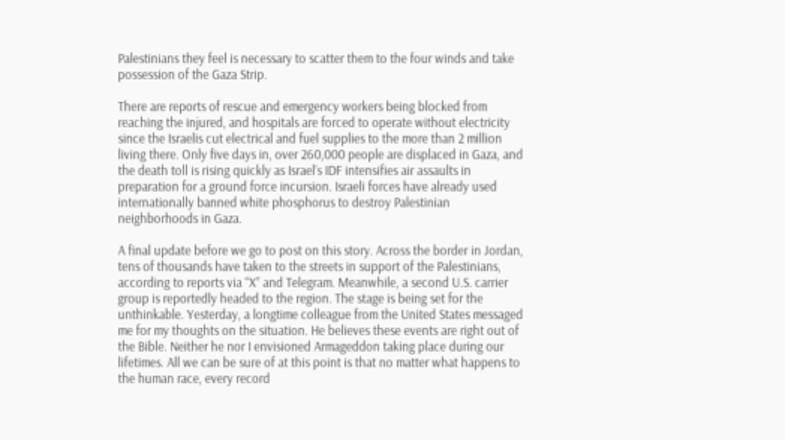Palestinians they feel is necessary to scatter them to the four winds and take possession of the Gaza Strip.

There are reports of rescue and emergency workers being blocked from reaching the injured, and hospitals are forced to operate without electricity since the Israelis cut electrical and fuel supplies to the more than 2 million living there. Only five days in, over 260,000 people are displaced in Gaza, and the death toll is rising quickly as Israel’s IDF intensifies air assaults in preparation for a ground force incursion. Israeli forces have already used internationally banned white phosphorus to destroy Palestinian neighborhoods in Gaza.

A final update before we go to post on this story. Across the border in Jordan, tens of thousands have taken to the streets in support of the Palestinians, according to reports via “X” and Telegram. Meanwhile, a second U.S. carrier group is reportedly headed to the region. The stage is being set for the unthinkable. Yesterday, a longtime colleague from the United States messaged me for my thoughts on the situation. He believes these events are right out of the Bible. Neither he nor I envisioned Armageddon taking place during our lifetimes. All we can be sure of at this point is that no matter what happens to the human race, every record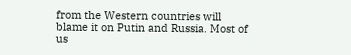from the Western countries will blame it on Putin and Russia. Most of us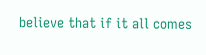believe that if it all comes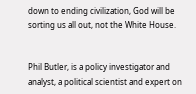down to ending civilization, God will be sorting us all out, not the White House.


Phil Butler, is a policy investigator and analyst, a political scientist and expert on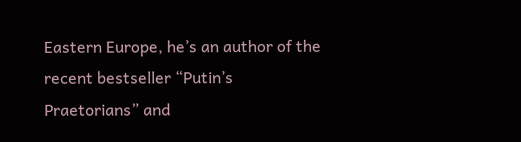Eastern Europe, he’s an author of the recent bestseller “Putin’s Praetorians” and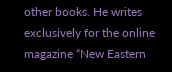other books. He writes exclusively for the online magazine “New Eastern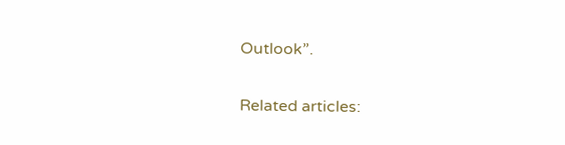Outlook”.

Related articles: